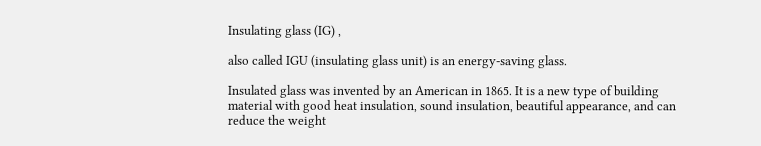Insulating glass (IG) ,

also called IGU (insulating glass unit) is an energy-saving glass.

Insulated glass was invented by an American in 1865. It is a new type of building material with good heat insulation, sound insulation, beautiful appearance, and can reduce the weight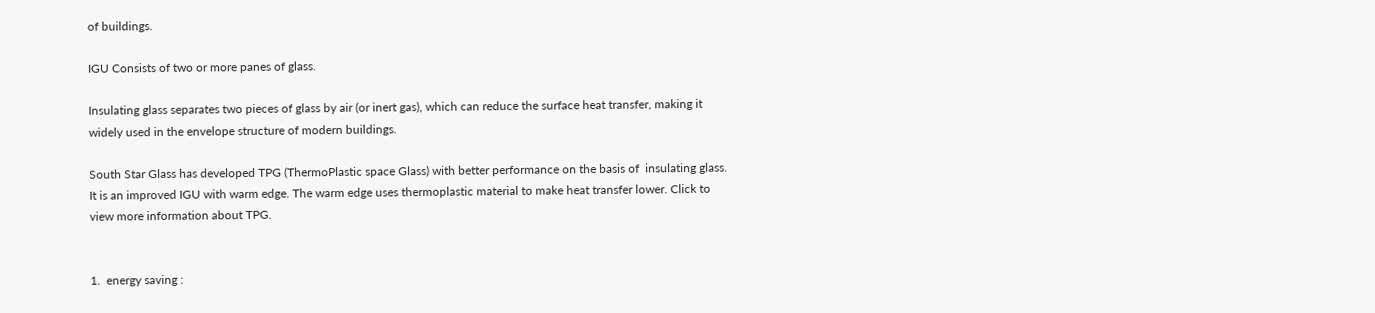of buildings.

IGU Consists of two or more panes of glass.

Insulating glass separates two pieces of glass by air (or inert gas), which can reduce the surface heat transfer, making it widely used in the envelope structure of modern buildings.

South Star Glass has developed TPG (ThermoPlastic space Glass) with better performance on the basis of  insulating glass. It is an improved IGU with warm edge. The warm edge uses thermoplastic material to make heat transfer lower. Click to view more information about TPG.


1.  energy saving :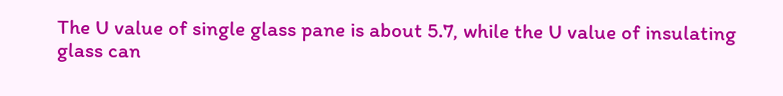The U value of single glass pane is about 5.7, while the U value of insulating glass can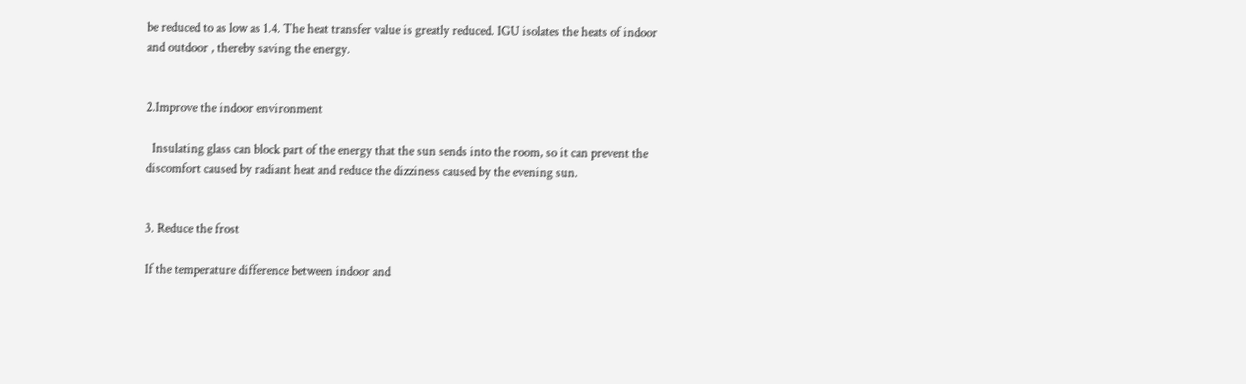be reduced to as low as 1.4. The heat transfer value is greatly reduced. IGU isolates the heats of indoor and outdoor , thereby saving the energy.


2.Improve the indoor environment

  Insulating glass can block part of the energy that the sun sends into the room, so it can prevent the discomfort caused by radiant heat and reduce the dizziness caused by the evening sun.


3. Reduce the frost

If the temperature difference between indoor and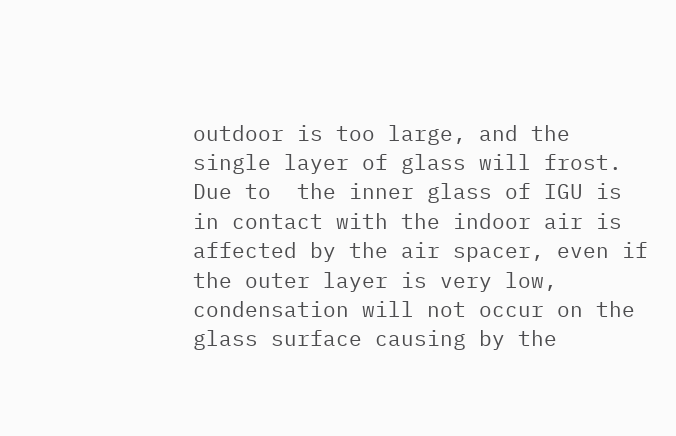outdoor is too large, and the single layer of glass will frost. Due to  the inner glass of IGU is in contact with the indoor air is affected by the air spacer, even if the outer layer is very low, condensation will not occur on the glass surface causing by the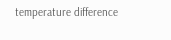temperature difference